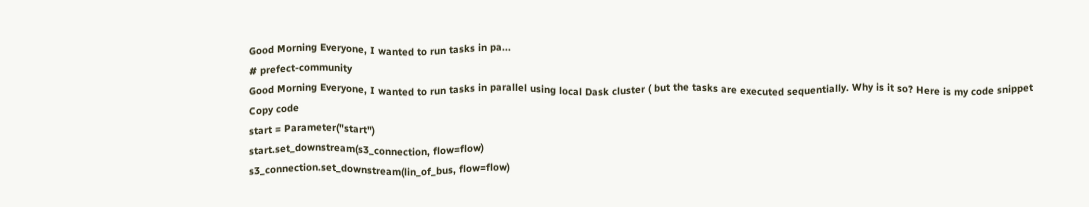Good Morning Everyone, I wanted to run tasks in pa...
# prefect-community
Good Morning Everyone, I wanted to run tasks in parallel using local Dask cluster ( but the tasks are executed sequentially. Why is it so? Here is my code snippet
Copy code
start = Parameter("start")
start.set_downstream(s3_connection, flow=flow)
s3_connection.set_downstream(lin_of_bus, flow=flow)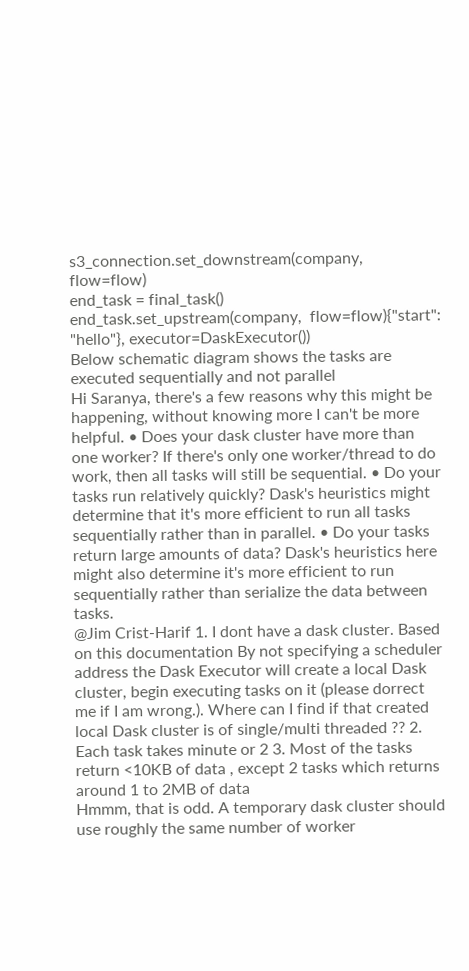s3_connection.set_downstream(company,  flow=flow)
end_task = final_task()
end_task.set_upstream(company,  flow=flow){"start": "hello"}, executor=DaskExecutor())
Below schematic diagram shows the tasks are executed sequentially and not parallel
Hi Saranya, there's a few reasons why this might be happening, without knowing more I can't be more helpful. • Does your dask cluster have more than one worker? If there's only one worker/thread to do work, then all tasks will still be sequential. • Do your tasks run relatively quickly? Dask's heuristics might determine that it's more efficient to run all tasks sequentially rather than in parallel. • Do your tasks return large amounts of data? Dask's heuristics here might also determine it's more efficient to run sequentially rather than serialize the data between tasks.
@Jim Crist-Harif 1. I dont have a dask cluster. Based on this documentation By not specifying a scheduler address the Dask Executor will create a local Dask cluster, begin executing tasks on it (please dorrect me if I am wrong.). Where can I find if that created local Dask cluster is of single/multi threaded ?? 2. Each task takes minute or 2 3. Most of the tasks return <10KB of data , except 2 tasks which returns around 1 to 2MB of data
Hmmm, that is odd. A temporary dask cluster should use roughly the same number of worker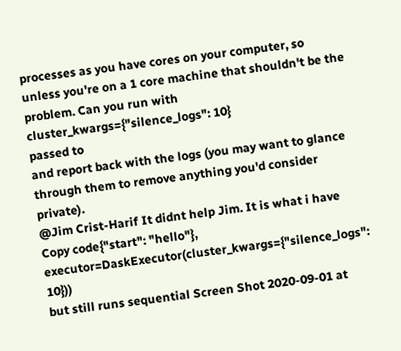processes as you have cores on your computer, so unless you're on a 1 core machine that shouldn't be the problem. Can you run with
cluster_kwargs={"silence_logs": 10}
passed to
and report back with the logs (you may want to glance through them to remove anything you'd consider private).
@Jim Crist-Harif It didnt help Jim. It is what i have
Copy code{"start": "hello"}, executor=DaskExecutor(cluster_kwargs={"silence_logs": 10}))
but still runs sequential Screen Shot 2020-09-01 at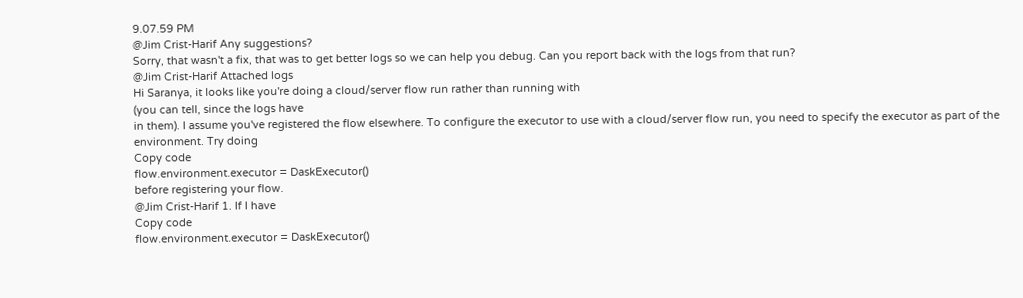9.07.59 PM
@Jim Crist-Harif Any suggestions?
Sorry, that wasn't a fix, that was to get better logs so we can help you debug. Can you report back with the logs from that run?
@Jim Crist-Harif Attached logs
Hi Saranya, it looks like you're doing a cloud/server flow run rather than running with
(you can tell, since the logs have
in them). I assume you've registered the flow elsewhere. To configure the executor to use with a cloud/server flow run, you need to specify the executor as part of the environment. Try doing
Copy code
flow.environment.executor = DaskExecutor()
before registering your flow.
@Jim Crist-Harif 1. If I have
Copy code
flow.environment.executor = DaskExecutor()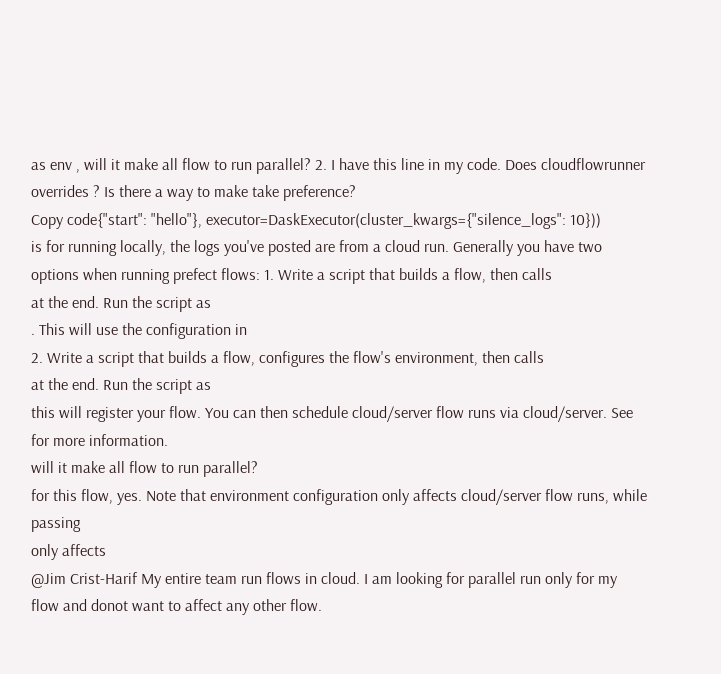as env , will it make all flow to run parallel? 2. I have this line in my code. Does cloudflowrunner overrides ? Is there a way to make take preference?
Copy code{"start": "hello"}, executor=DaskExecutor(cluster_kwargs={"silence_logs": 10}))
is for running locally, the logs you've posted are from a cloud run. Generally you have two options when running prefect flows: 1. Write a script that builds a flow, then calls
at the end. Run the script as
. This will use the configuration in
2. Write a script that builds a flow, configures the flow's environment, then calls
at the end. Run the script as
this will register your flow. You can then schedule cloud/server flow runs via cloud/server. See for more information.
will it make all flow to run parallel?
for this flow, yes. Note that environment configuration only affects cloud/server flow runs, while passing
only affects
@Jim Crist-Harif My entire team run flows in cloud. I am looking for parallel run only for my flow and donot want to affect any other flow.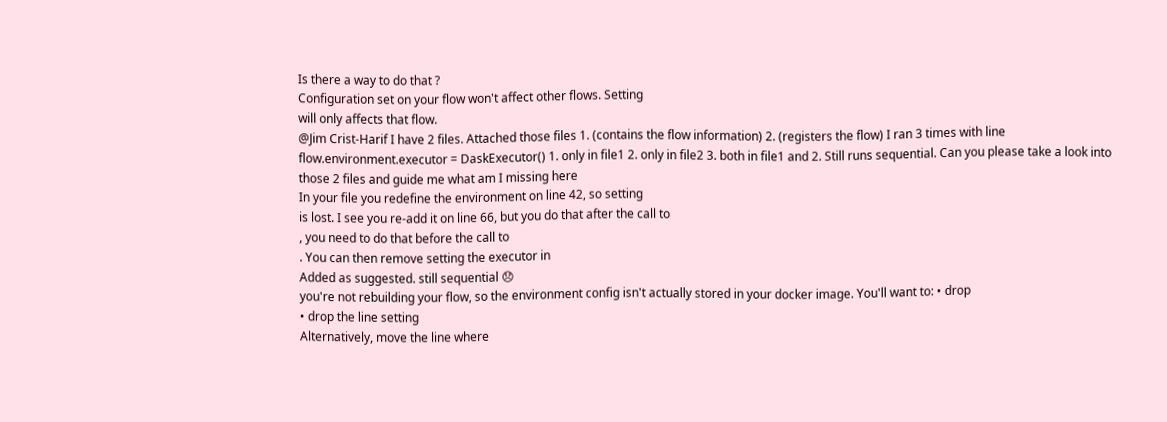Is there a way to do that ?
Configuration set on your flow won't affect other flows. Setting
will only affects that flow.
@Jim Crist-Harif I have 2 files. Attached those files 1. (contains the flow information) 2. (registers the flow) I ran 3 times with line flow.environment.executor = DaskExecutor() 1. only in file1 2. only in file2 3. both in file1 and 2. Still runs sequential. Can you please take a look into those 2 files and guide me what am I missing here
In your file you redefine the environment on line 42, so setting
is lost. I see you re-add it on line 66, but you do that after the call to
, you need to do that before the call to
. You can then remove setting the executor in
Added as suggested. still sequential 😞
you're not rebuilding your flow, so the environment config isn't actually stored in your docker image. You'll want to: • drop
• drop the line setting
Alternatively, move the line where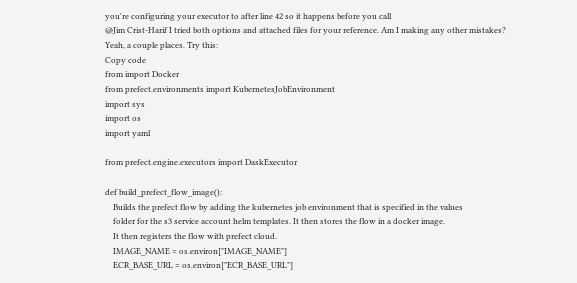you're configuring your executor to after line 42 so it happens before you call
@Jim Crist-Harif I tried both options and attached files for your reference. Am I making any other mistakes?
Yeah, a couple places. Try this:
Copy code
from import Docker
from prefect.environments import KubernetesJobEnvironment
import sys
import os
import yaml

from prefect.engine.executors import DaskExecutor

def build_prefect_flow_image():
    Builds the prefect flow by adding the kubernetes job environment that is specified in the values
    folder for the s3 service account helm templates. It then stores the flow in a docker image.
    It then registers the flow with prefect cloud.
    IMAGE_NAME = os.environ["IMAGE_NAME"]
    ECR_BASE_URL = os.environ["ECR_BASE_URL"]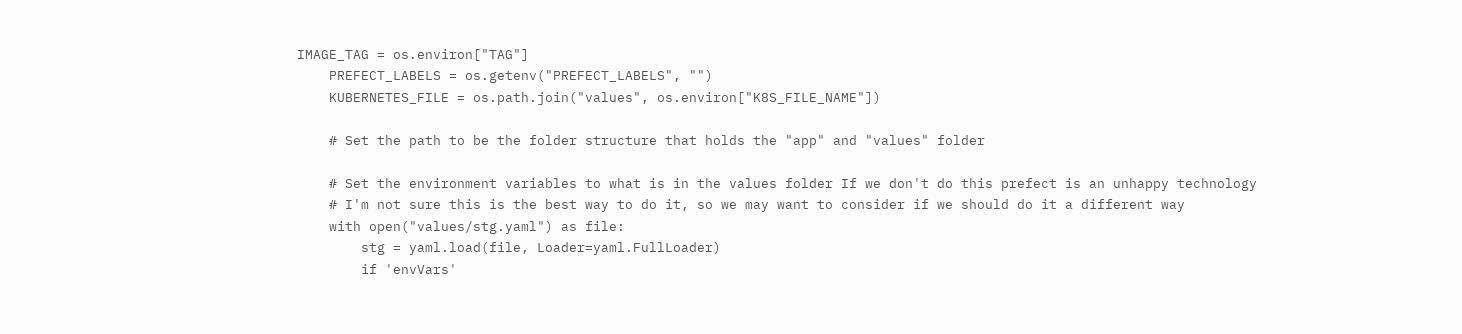IMAGE_TAG = os.environ["TAG"]
    PREFECT_LABELS = os.getenv("PREFECT_LABELS", "")
    KUBERNETES_FILE = os.path.join("values", os.environ["K8S_FILE_NAME"])

    # Set the path to be the folder structure that holds the "app" and "values" folder

    # Set the environment variables to what is in the values folder If we don't do this prefect is an unhappy technology
    # I'm not sure this is the best way to do it, so we may want to consider if we should do it a different way
    with open("values/stg.yaml") as file:
        stg = yaml.load(file, Loader=yaml.FullLoader)
        if 'envVars'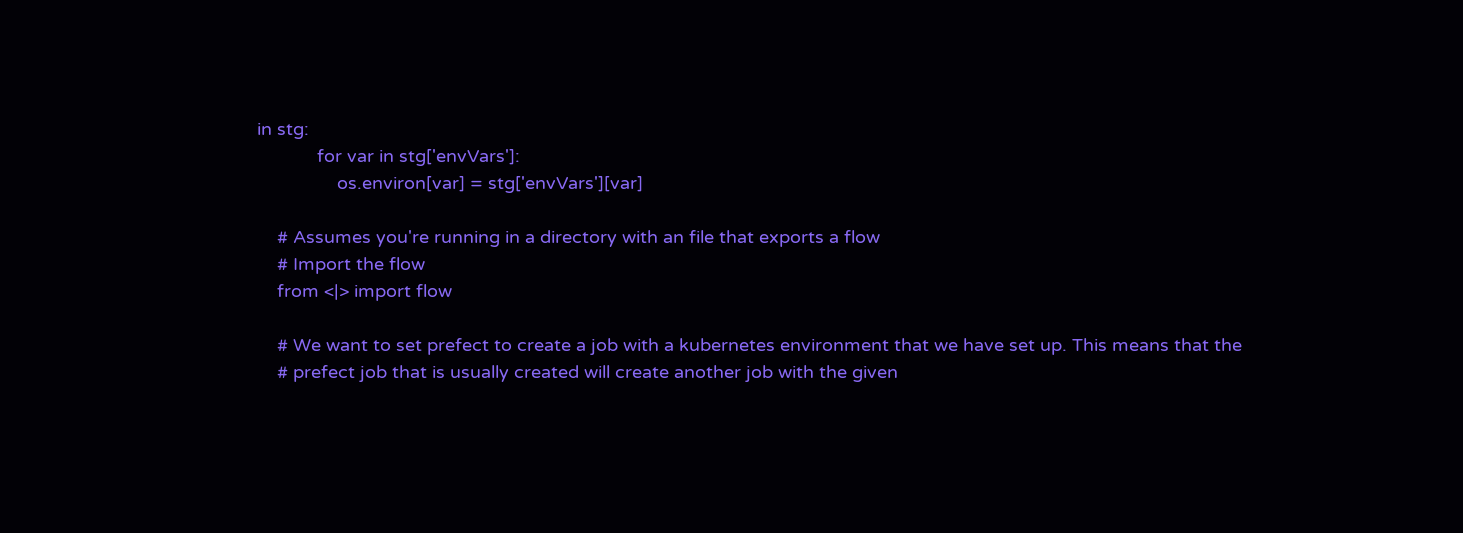in stg:
            for var in stg['envVars']:
                os.environ[var] = stg['envVars'][var]

    # Assumes you're running in a directory with an file that exports a flow
    # Import the flow
    from <|> import flow

    # We want to set prefect to create a job with a kubernetes environment that we have set up. This means that the
    # prefect job that is usually created will create another job with the given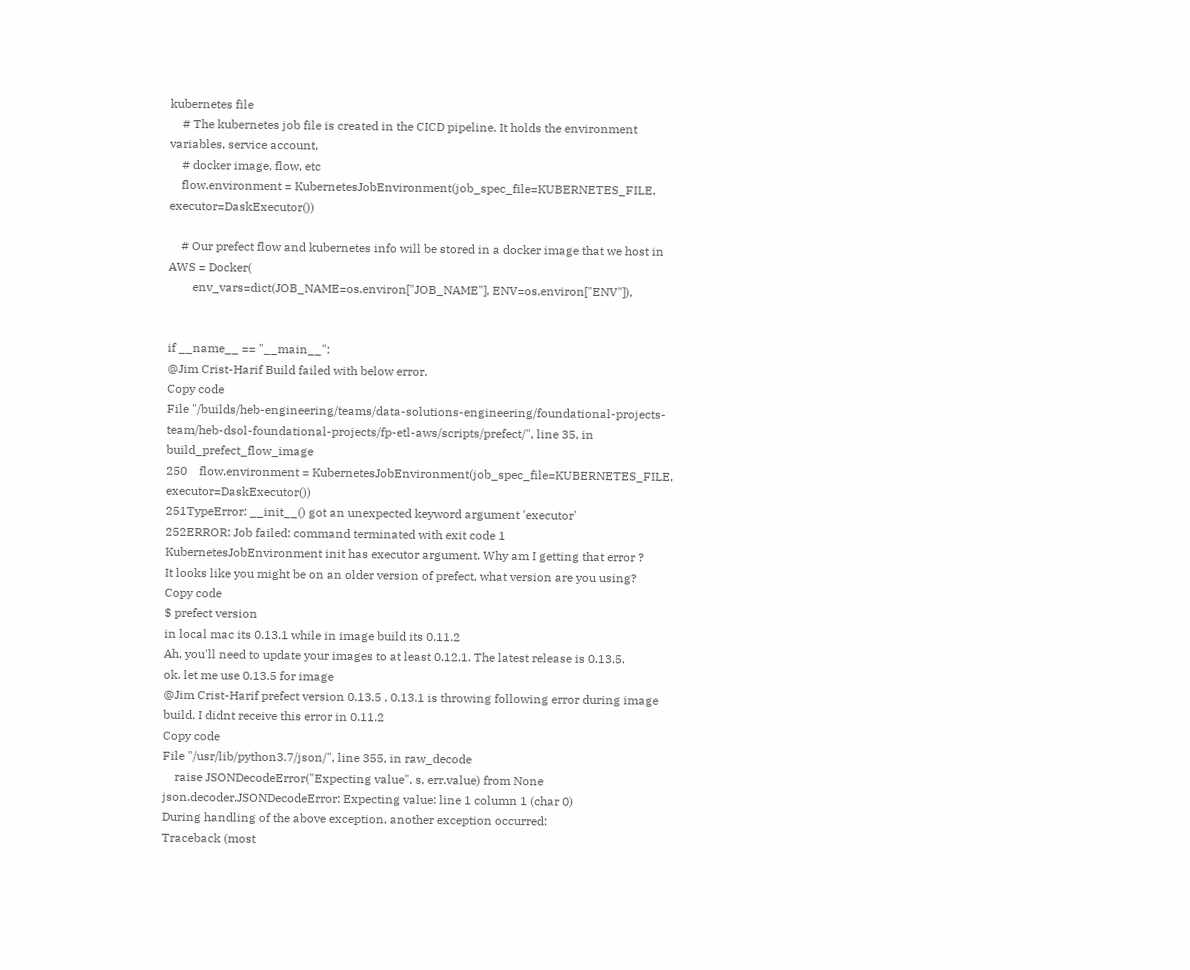kubernetes file
    # The kubernetes job file is created in the CICD pipeline. It holds the environment variables, service account,
    # docker image, flow, etc
    flow.environment = KubernetesJobEnvironment(job_spec_file=KUBERNETES_FILE, executor=DaskExecutor())

    # Our prefect flow and kubernetes info will be stored in a docker image that we host in AWS = Docker(
        env_vars=dict(JOB_NAME=os.environ["JOB_NAME"], ENV=os.environ["ENV"]),


if __name__ == "__main__":
@Jim Crist-Harif Build failed with below error.
Copy code
File "/builds/heb-engineering/teams/data-solutions-engineering/foundational-projects-team/heb-dsol-foundational-projects/fp-etl-aws/scripts/prefect/", line 35, in build_prefect_flow_image
250    flow.environment = KubernetesJobEnvironment(job_spec_file=KUBERNETES_FILE, executor=DaskExecutor())
251TypeError: __init__() got an unexpected keyword argument 'executor'
252ERROR: Job failed: command terminated with exit code 1
KubernetesJobEnvironment init has executor argument. Why am I getting that error ?
It looks like you might be on an older version of prefect, what version are you using?
Copy code
$ prefect version
in local mac its 0.13.1 while in image build its 0.11.2
Ah, you'll need to update your images to at least 0.12.1. The latest release is 0.13.5.
ok. let me use 0.13.5 for image
@Jim Crist-Harif prefect version 0.13.5 , 0.13.1 is throwing following error during image build. I didnt receive this error in 0.11.2
Copy code
File "/usr/lib/python3.7/json/", line 355, in raw_decode
    raise JSONDecodeError("Expecting value", s, err.value) from None
json.decoder.JSONDecodeError: Expecting value: line 1 column 1 (char 0)
During handling of the above exception, another exception occurred:
Traceback (most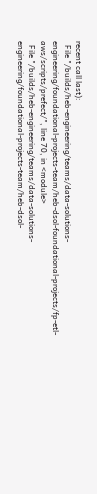recent call last):
  File "/builds/heb-engineering/teams/data-solutions-engineering/foundational-projects-team/heb-dsol-foundational-projects/fp-etl-aws/scripts/prefect/", line 70, in <module>
  File "/builds/heb-engineering/teams/data-solutions-engineering/foundational-projects-team/heb-dsol-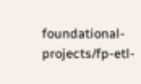foundational-projects/fp-etl-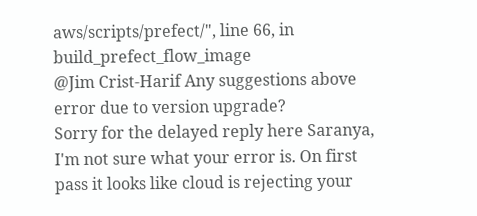aws/scripts/prefect/", line 66, in build_prefect_flow_image
@Jim Crist-Harif Any suggestions above error due to version upgrade?
Sorry for the delayed reply here Saranya, I'm not sure what your error is. On first pass it looks like cloud is rejecting your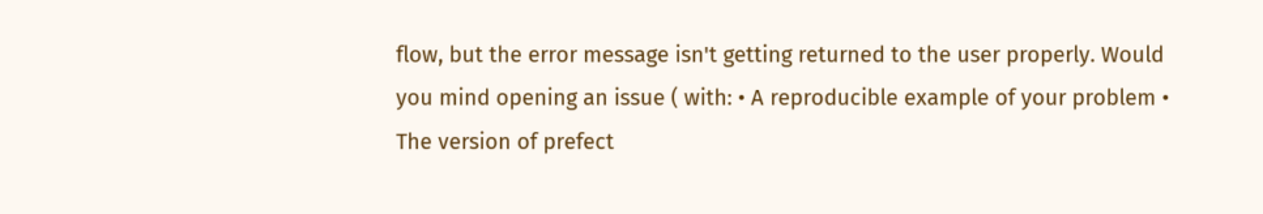flow, but the error message isn't getting returned to the user properly. Would you mind opening an issue ( with: • A reproducible example of your problem • The version of prefect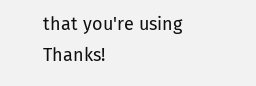that you're using Thanks!